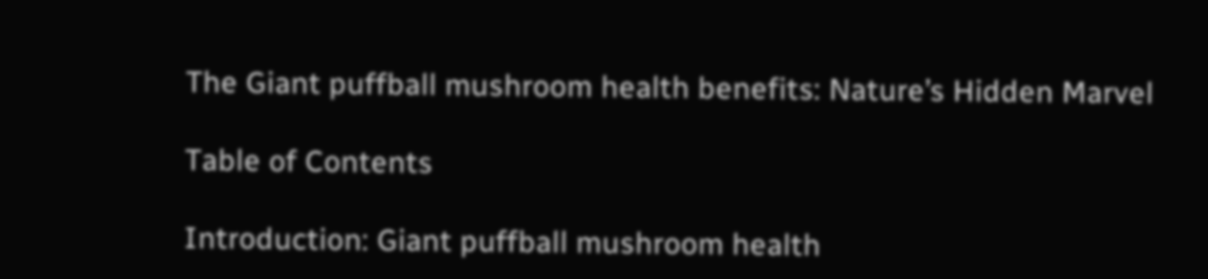The Giant puffball mushroom health benefits: Nature’s Hidden Marvel

Table of Contents

Introduction: Giant puffball mushroom health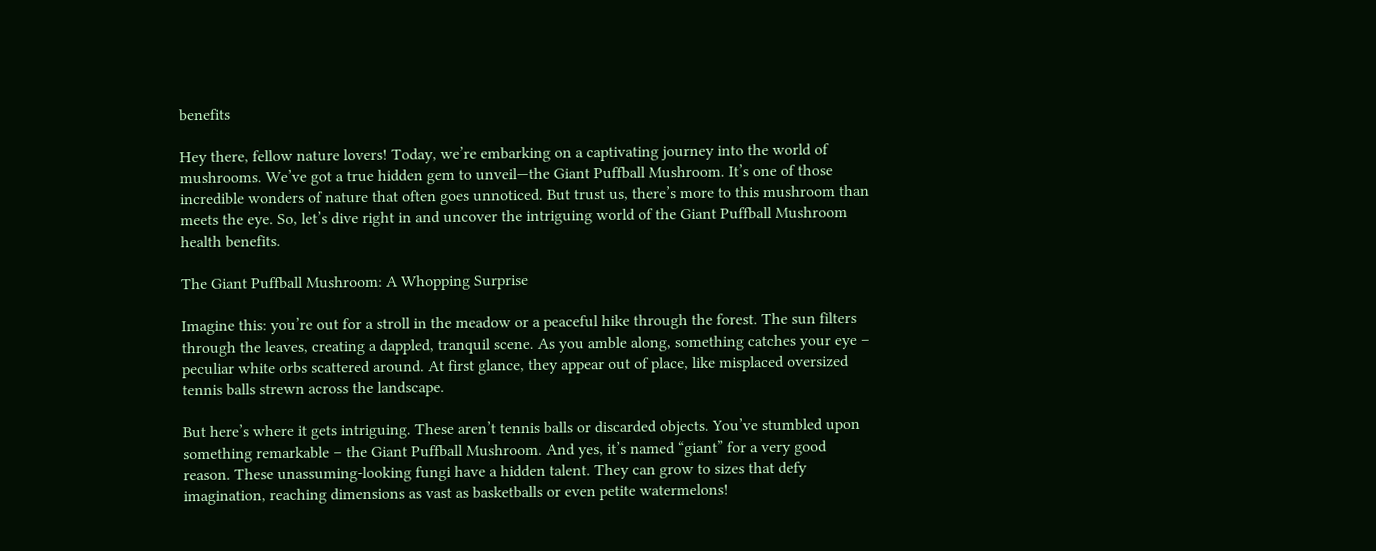benefits

Hey there, fellow nature lovers! Today, we’re embarking on a captivating journey into the world of mushrooms. We’ve got a true hidden gem to unveil—the Giant Puffball Mushroom. It’s one of those incredible wonders of nature that often goes unnoticed. But trust us, there’s more to this mushroom than meets the eye. So, let’s dive right in and uncover the intriguing world of the Giant Puffball Mushroom health benefits.

The Giant Puffball Mushroom: A Whopping Surprise

Imagine this: you’re out for a stroll in the meadow or a peaceful hike through the forest. The sun filters through the leaves, creating a dappled, tranquil scene. As you amble along, something catches your eye – peculiar white orbs scattered around. At first glance, they appear out of place, like misplaced oversized tennis balls strewn across the landscape.

But here’s where it gets intriguing. These aren’t tennis balls or discarded objects. You’ve stumbled upon something remarkable – the Giant Puffball Mushroom. And yes, it’s named “giant” for a very good reason. These unassuming-looking fungi have a hidden talent. They can grow to sizes that defy imagination, reaching dimensions as vast as basketballs or even petite watermelons!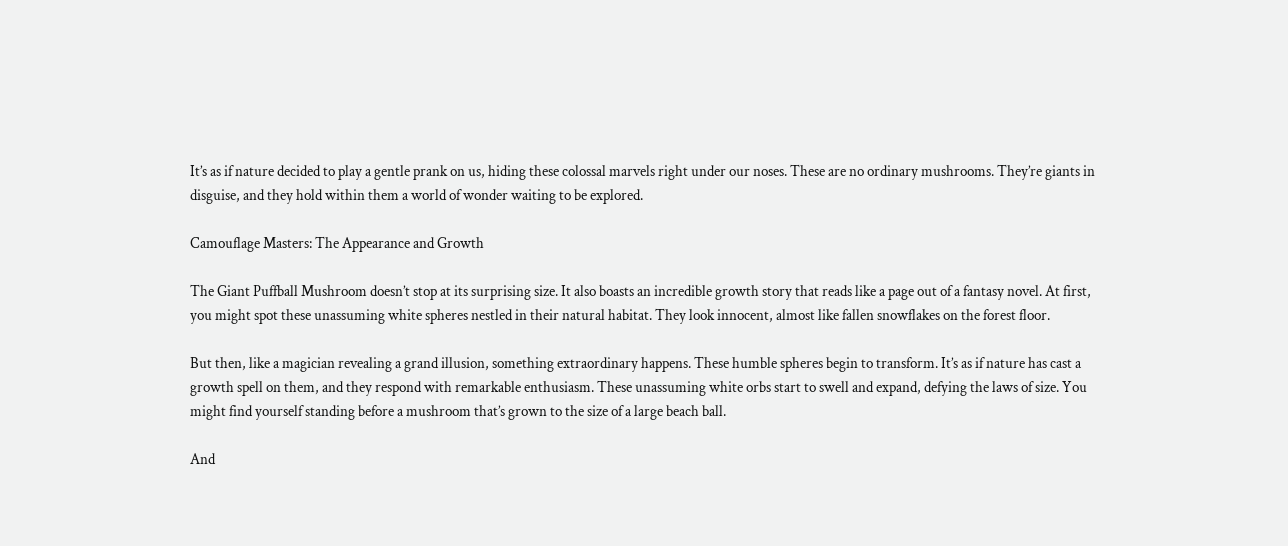It’s as if nature decided to play a gentle prank on us, hiding these colossal marvels right under our noses. These are no ordinary mushrooms. They’re giants in disguise, and they hold within them a world of wonder waiting to be explored.

Camouflage Masters: The Appearance and Growth

The Giant Puffball Mushroom doesn’t stop at its surprising size. It also boasts an incredible growth story that reads like a page out of a fantasy novel. At first, you might spot these unassuming white spheres nestled in their natural habitat. They look innocent, almost like fallen snowflakes on the forest floor.

But then, like a magician revealing a grand illusion, something extraordinary happens. These humble spheres begin to transform. It’s as if nature has cast a growth spell on them, and they respond with remarkable enthusiasm. These unassuming white orbs start to swell and expand, defying the laws of size. You might find yourself standing before a mushroom that’s grown to the size of a large beach ball.

And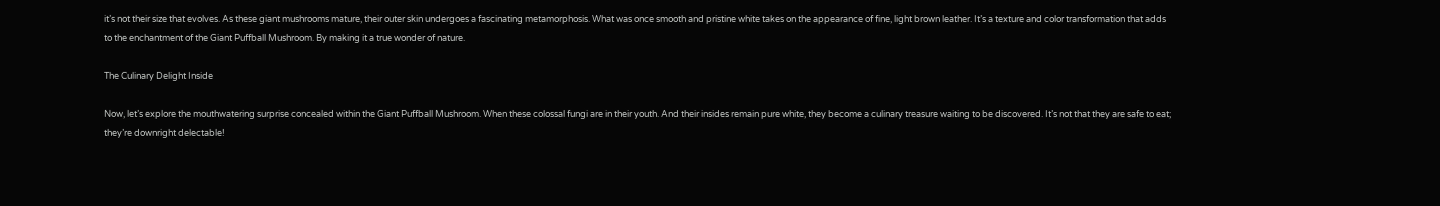it’s not their size that evolves. As these giant mushrooms mature, their outer skin undergoes a fascinating metamorphosis. What was once smooth and pristine white takes on the appearance of fine, light brown leather. It’s a texture and color transformation that adds to the enchantment of the Giant Puffball Mushroom. By making it a true wonder of nature.

The Culinary Delight Inside

Now, let’s explore the mouthwatering surprise concealed within the Giant Puffball Mushroom. When these colossal fungi are in their youth. And their insides remain pure white, they become a culinary treasure waiting to be discovered. It’s not that they are safe to eat; they’re downright delectable!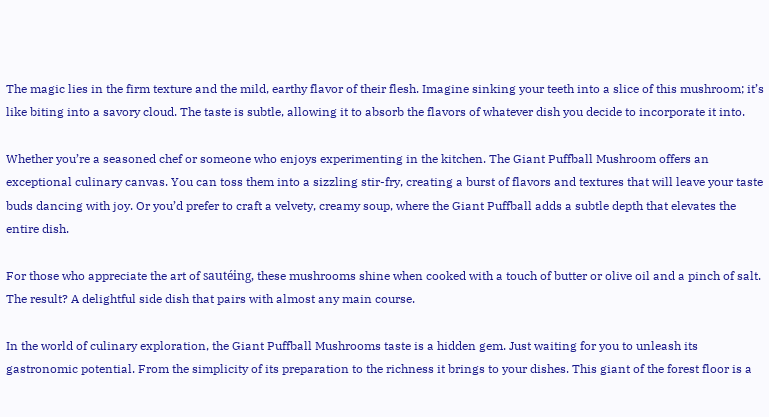The magic lies in the firm texture and the mild, earthy flavor of their flesh. Imagine sinking your teeth into a slice of this mushroom; it’s like biting into a savory cloud. The taste is subtle, allowing it to absorb the flavors of whatever dish you decide to incorporate it into.

Whether you’re a seasoned chef or someone who enjoys experimenting in the kitchen. The Giant Puffball Mushroom offers an exceptional culinary canvas. You can toss them into a sizzling stir-fry, creating a burst of flavors and textures that will leave your taste buds dancing with joy. Or you’d prefer to craft a velvety, creamy soup, where the Giant Puffball adds a subtle depth that elevates the entire dish.

For those who appreciate the art of sautéing, these mushrooms shine when cooked with a touch of butter or olive oil and a pinch of salt. The result? A delightful side dish that pairs with almost any main course.

In the world of culinary exploration, the Giant Puffball Mushrooms taste is a hidden gem. Just waiting for you to unleash its gastronomic potential. From the simplicity of its preparation to the richness it brings to your dishes. This giant of the forest floor is a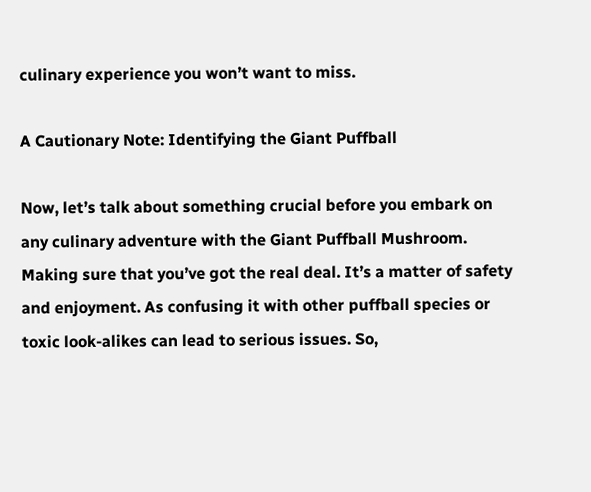culinary experience you won’t want to miss.

A Cautionary Note: Identifying the Giant Puffball

Now, let’s talk about something crucial before you embark on any culinary adventure with the Giant Puffball Mushroom. Making sure that you’ve got the real deal. It’s a matter of safety and enjoyment. As confusing it with other puffball species or toxic look-alikes can lead to serious issues. So,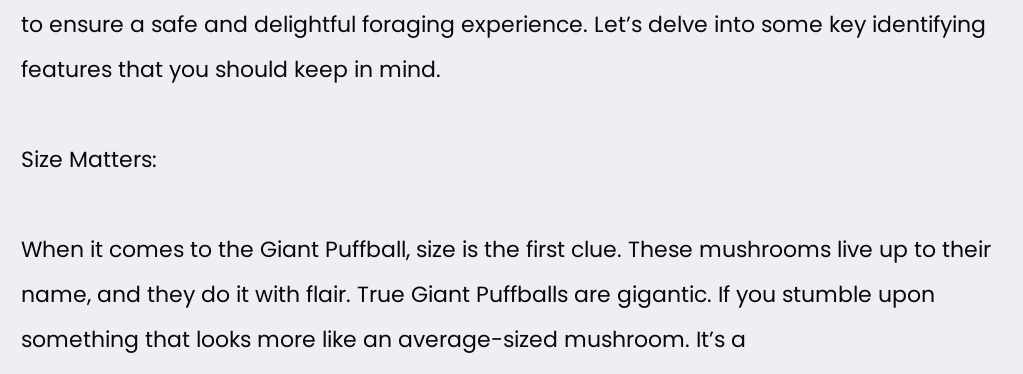to ensure a safe and delightful foraging experience. Let’s delve into some key identifying features that you should keep in mind.

Size Matters:

When it comes to the Giant Puffball, size is the first clue. These mushrooms live up to their name, and they do it with flair. True Giant Puffballs are gigantic. If you stumble upon something that looks more like an average-sized mushroom. It’s a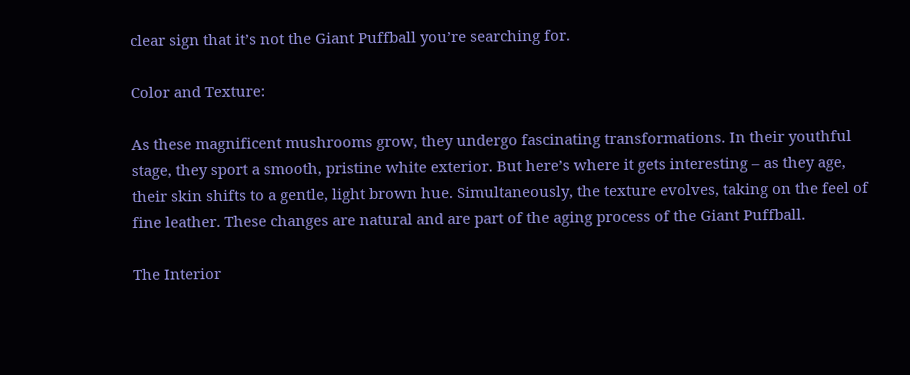clear sign that it’s not the Giant Puffball you’re searching for.

Color and Texture:

As these magnificent mushrooms grow, they undergo fascinating transformations. In their youthful stage, they sport a smooth, pristine white exterior. But here’s where it gets interesting – as they age, their skin shifts to a gentle, light brown hue. Simultaneously, the texture evolves, taking on the feel of fine leather. These changes are natural and are part of the aging process of the Giant Puffball.

The Interior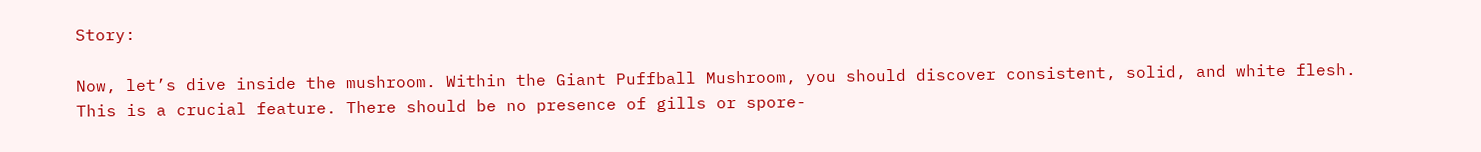Story:

Now, let’s dive inside the mushroom. Within the Giant Puffball Mushroom, you should discover consistent, solid, and white flesh. This is a crucial feature. There should be no presence of gills or spore-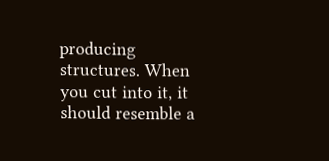producing structures. When you cut into it, it should resemble a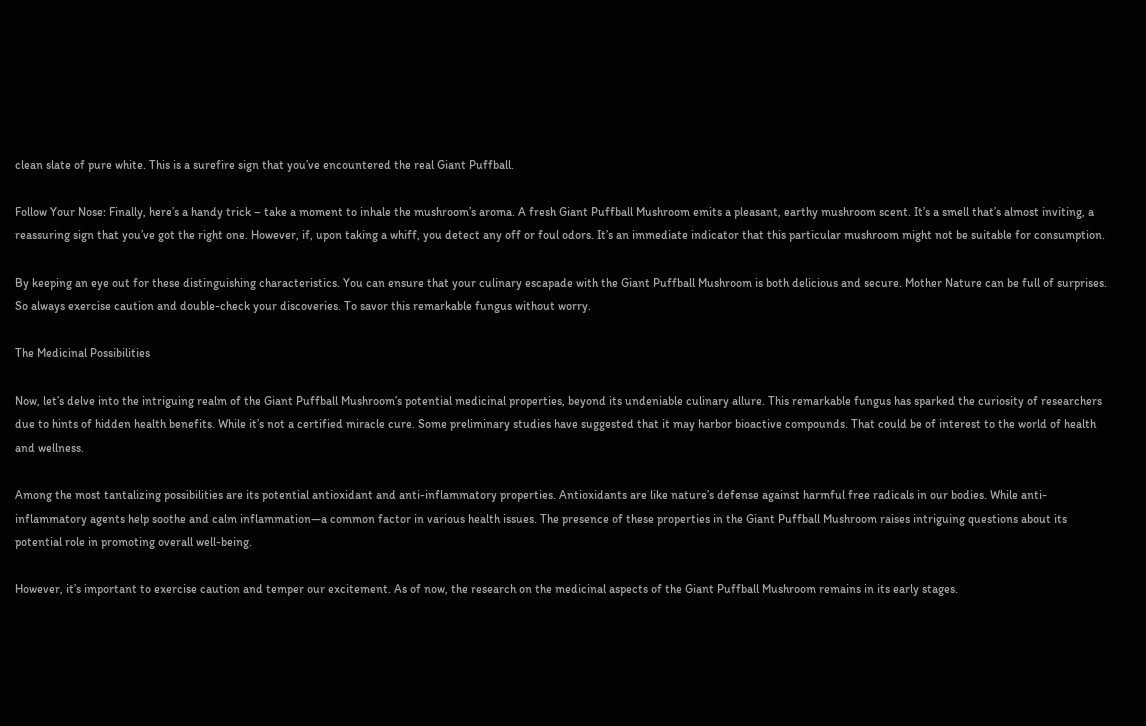clean slate of pure white. This is a surefire sign that you’ve encountered the real Giant Puffball.

Follow Your Nose: Finally, here’s a handy trick – take a moment to inhale the mushroom’s aroma. A fresh Giant Puffball Mushroom emits a pleasant, earthy mushroom scent. It’s a smell that’s almost inviting, a reassuring sign that you’ve got the right one. However, if, upon taking a whiff, you detect any off or foul odors. It’s an immediate indicator that this particular mushroom might not be suitable for consumption.

By keeping an eye out for these distinguishing characteristics. You can ensure that your culinary escapade with the Giant Puffball Mushroom is both delicious and secure. Mother Nature can be full of surprises. So always exercise caution and double-check your discoveries. To savor this remarkable fungus without worry.

The Medicinal Possibilities

Now, let’s delve into the intriguing realm of the Giant Puffball Mushroom’s potential medicinal properties, beyond its undeniable culinary allure. This remarkable fungus has sparked the curiosity of researchers due to hints of hidden health benefits. While it’s not a certified miracle cure. Some preliminary studies have suggested that it may harbor bioactive compounds. That could be of interest to the world of health and wellness.

Among the most tantalizing possibilities are its potential antioxidant and anti-inflammatory properties. Antioxidants are like nature’s defense against harmful free radicals in our bodies. While anti-inflammatory agents help soothe and calm inflammation—a common factor in various health issues. The presence of these properties in the Giant Puffball Mushroom raises intriguing questions about its potential role in promoting overall well-being.

However, it’s important to exercise caution and temper our excitement. As of now, the research on the medicinal aspects of the Giant Puffball Mushroom remains in its early stages.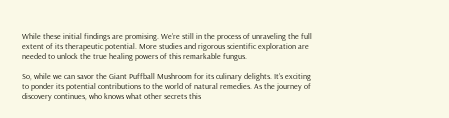While these initial findings are promising. We’re still in the process of unraveling the full extent of its therapeutic potential. More studies and rigorous scientific exploration are needed to unlock the true healing powers of this remarkable fungus.

So, while we can savor the Giant Puffball Mushroom for its culinary delights. It’s exciting to ponder its potential contributions to the world of natural remedies. As the journey of discovery continues, who knows what other secrets this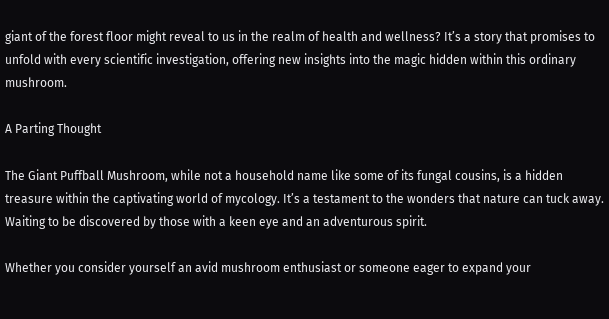giant of the forest floor might reveal to us in the realm of health and wellness? It’s a story that promises to unfold with every scientific investigation, offering new insights into the magic hidden within this ordinary mushroom.

A Parting Thought

The Giant Puffball Mushroom, while not a household name like some of its fungal cousins, is a hidden treasure within the captivating world of mycology. It’s a testament to the wonders that nature can tuck away. Waiting to be discovered by those with a keen eye and an adventurous spirit.

Whether you consider yourself an avid mushroom enthusiast or someone eager to expand your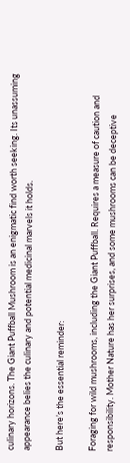culinary horizons. The Giant Puffball Mushroom is an enigmatic find worth seeking. Its unassuming appearance belies the culinary and potential medicinal marvels it holds.

But here’s the essential reminder:

Foraging for wild mushrooms, including the Giant Puffball. Requires a measure of caution and responsibility. Mother Nature has her surprises, and some mushrooms can be deceptive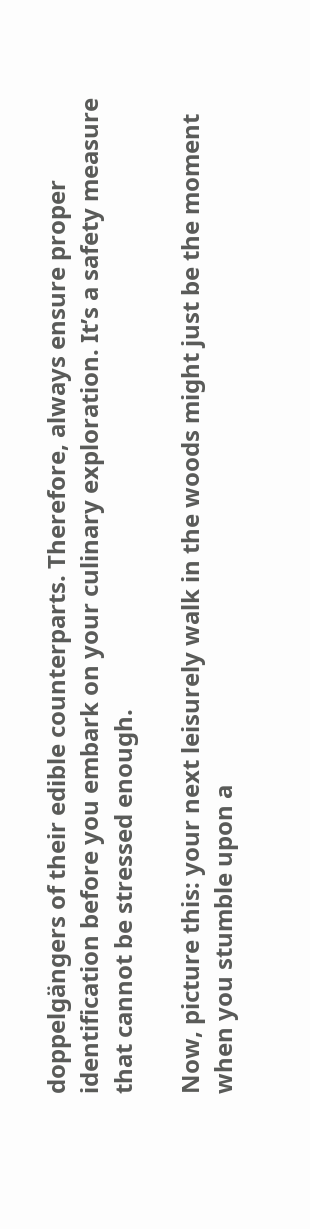doppelgängers of their edible counterparts. Therefore, always ensure proper identification before you embark on your culinary exploration. It’s a safety measure that cannot be stressed enough.

Now, picture this: your next leisurely walk in the woods might just be the moment when you stumble upon a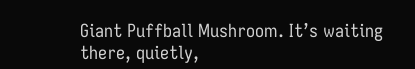Giant Puffball Mushroom. It’s waiting there, quietly,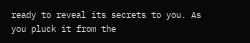ready to reveal its secrets to you. As you pluck it from the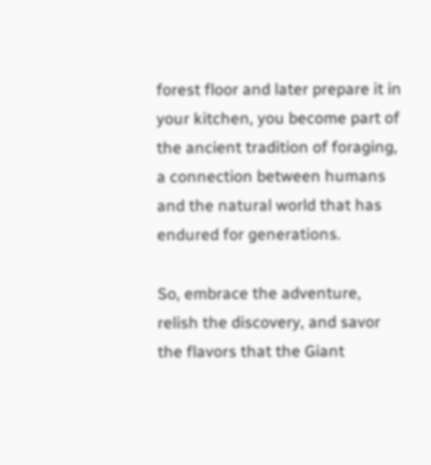forest floor and later prepare it in your kitchen, you become part of the ancient tradition of foraging, a connection between humans and the natural world that has endured for generations.

So, embrace the adventure, relish the discovery, and savor the flavors that the Giant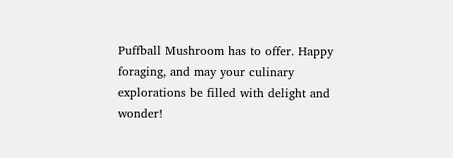Puffball Mushroom has to offer. Happy foraging, and may your culinary explorations be filled with delight and wonder!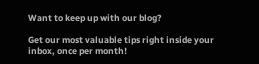Want to keep up with our blog?

Get our most valuable tips right inside your inbox, once per month!